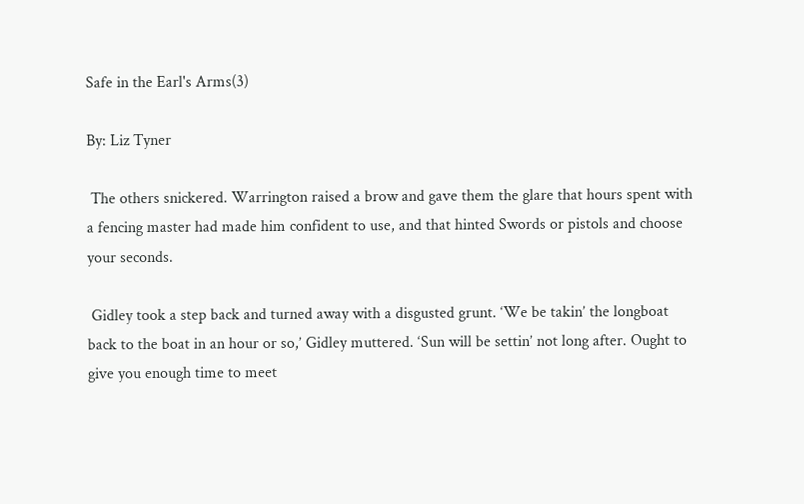Safe in the Earl's Arms(3)

By: Liz Tyner

 The others snickered. Warrington raised a brow and gave them the glare that hours spent with a fencing master had made him confident to use, and that hinted Swords or pistols and choose your seconds.

 Gidley took a step back and turned away with a disgusted grunt. ‘We be takin’ the longboat back to the boat in an hour or so,’ Gidley muttered. ‘Sun will be settin’ not long after. Ought to give you enough time to meet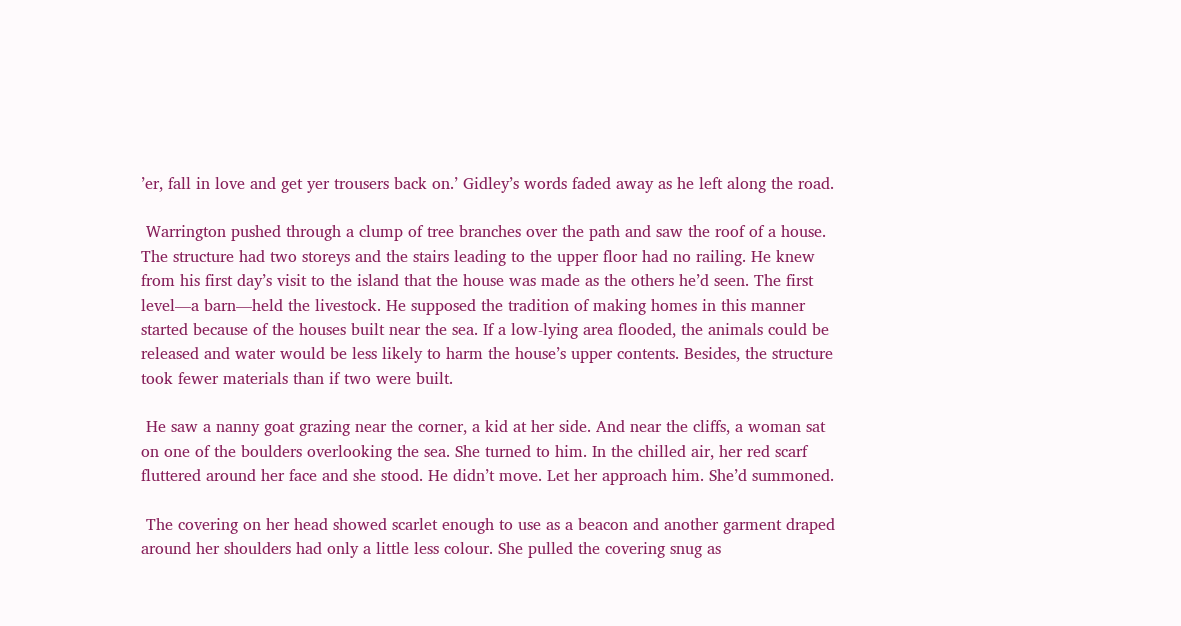’er, fall in love and get yer trousers back on.’ Gidley’s words faded away as he left along the road.

 Warrington pushed through a clump of tree branches over the path and saw the roof of a house. The structure had two storeys and the stairs leading to the upper floor had no railing. He knew from his first day’s visit to the island that the house was made as the others he’d seen. The first level—a barn—held the livestock. He supposed the tradition of making homes in this manner started because of the houses built near the sea. If a low-lying area flooded, the animals could be released and water would be less likely to harm the house’s upper contents. Besides, the structure took fewer materials than if two were built.

 He saw a nanny goat grazing near the corner, a kid at her side. And near the cliffs, a woman sat on one of the boulders overlooking the sea. She turned to him. In the chilled air, her red scarf fluttered around her face and she stood. He didn’t move. Let her approach him. She’d summoned.

 The covering on her head showed scarlet enough to use as a beacon and another garment draped around her shoulders had only a little less colour. She pulled the covering snug as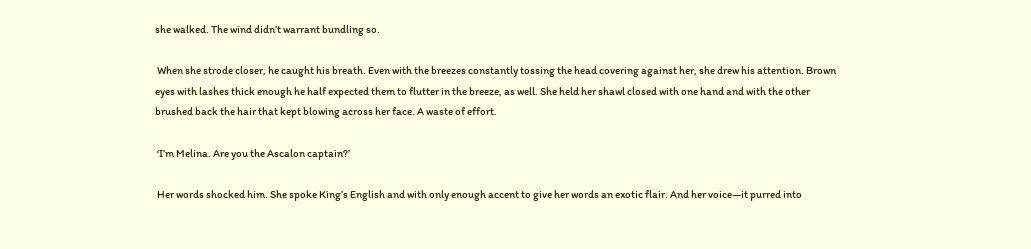she walked. The wind didn’t warrant bundling so.

 When she strode closer, he caught his breath. Even with the breezes constantly tossing the head covering against her, she drew his attention. Brown eyes with lashes thick enough he half expected them to flutter in the breeze, as well. She held her shawl closed with one hand and with the other brushed back the hair that kept blowing across her face. A waste of effort.

 ‘I’m Melina. Are you the Ascalon captain?’

 Her words shocked him. She spoke King’s English and with only enough accent to give her words an exotic flair. And her voice—it purred into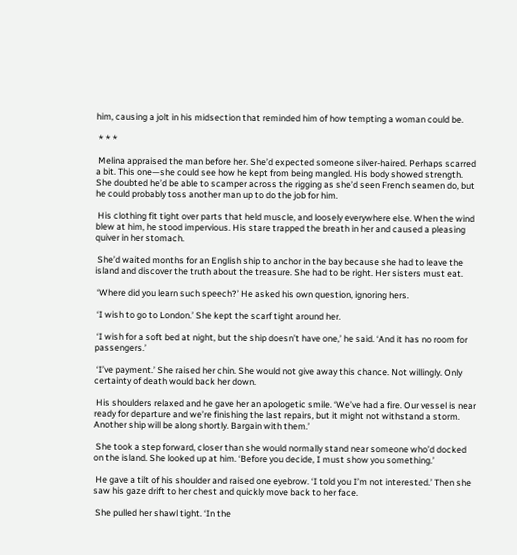him, causing a jolt in his midsection that reminded him of how tempting a woman could be.

 * * *

 Melina appraised the man before her. She’d expected someone silver-haired. Perhaps scarred a bit. This one—she could see how he kept from being mangled. His body showed strength. She doubted he’d be able to scamper across the rigging as she’d seen French seamen do, but he could probably toss another man up to do the job for him.

 His clothing fit tight over parts that held muscle, and loosely everywhere else. When the wind blew at him, he stood impervious. His stare trapped the breath in her and caused a pleasing quiver in her stomach.

 She’d waited months for an English ship to anchor in the bay because she had to leave the island and discover the truth about the treasure. She had to be right. Her sisters must eat.

 ‘Where did you learn such speech?’ He asked his own question, ignoring hers.

 ‘I wish to go to London.’ She kept the scarf tight around her.

 ‘I wish for a soft bed at night, but the ship doesn’t have one,’ he said. ‘And it has no room for passengers.’

 ‘I’ve payment.’ She raised her chin. She would not give away this chance. Not willingly. Only certainty of death would back her down.

 His shoulders relaxed and he gave her an apologetic smile. ‘We’ve had a fire. Our vessel is near ready for departure and we’re finishing the last repairs, but it might not withstand a storm. Another ship will be along shortly. Bargain with them.’

 She took a step forward, closer than she would normally stand near someone who’d docked on the island. She looked up at him. ‘Before you decide, I must show you something.’

 He gave a tilt of his shoulder and raised one eyebrow. ‘I told you I’m not interested.’ Then she saw his gaze drift to her chest and quickly move back to her face.

 She pulled her shawl tight. ‘In the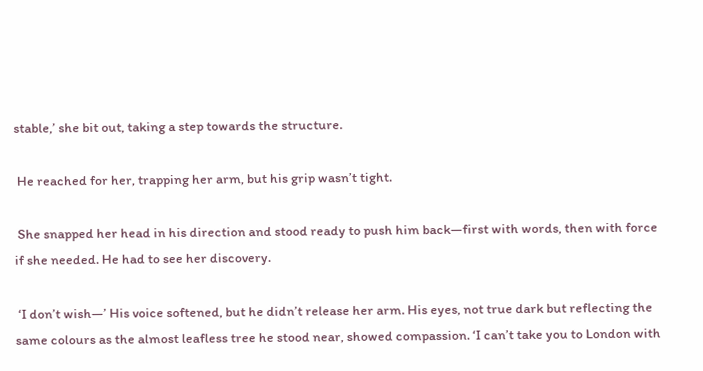stable,’ she bit out, taking a step towards the structure.

 He reached for her, trapping her arm, but his grip wasn’t tight.

 She snapped her head in his direction and stood ready to push him back—first with words, then with force if she needed. He had to see her discovery.

 ‘I don’t wish—’ His voice softened, but he didn’t release her arm. His eyes, not true dark but reflecting the same colours as the almost leafless tree he stood near, showed compassion. ‘I can’t take you to London with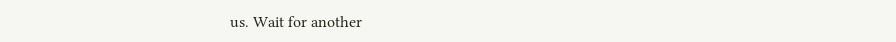us. Wait for another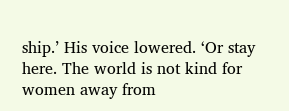ship.’ His voice lowered. ‘Or stay here. The world is not kind for women away from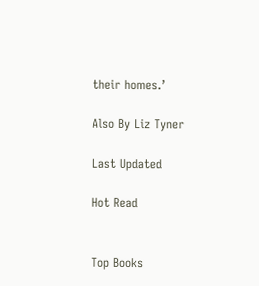their homes.’

Also By Liz Tyner

Last Updated

Hot Read


Top Books